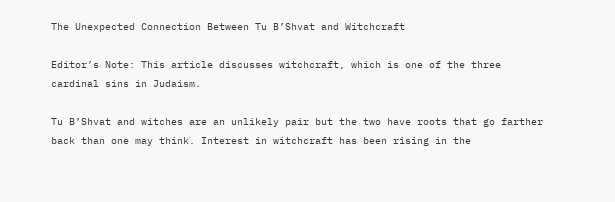The Unexpected Connection Between Tu B’Shvat and Witchcraft

Editor’s Note: This article discusses witchcraft, which is one of the three cardinal sins in Judaism.

Tu B’Shvat and witches are an unlikely pair but the two have roots that go farther back than one may think. Interest in witchcraft has been rising in the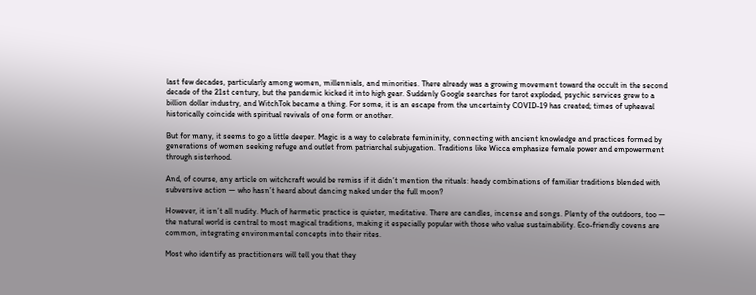last few decades, particularly among women, millennials, and minorities. There already was a growing movement toward the occult in the second decade of the 21st century, but the pandemic kicked it into high gear. Suddenly Google searches for tarot exploded, psychic services grew to a billion dollar industry, and WitchTok became a thing. For some, it is an escape from the uncertainty COVID-19 has created; times of upheaval historically coincide with spiritual revivals of one form or another.

But for many, it seems to go a little deeper. Magic is a way to celebrate femininity, connecting with ancient knowledge and practices formed by generations of women seeking refuge and outlet from patriarchal subjugation. Traditions like Wicca emphasize female power and empowerment through sisterhood.

And, of course, any article on witchcraft would be remiss if it didn’t mention the rituals: heady combinations of familiar traditions blended with subversive action — who hasn’t heard about dancing naked under the full moon?

However, it isn’t all nudity. Much of hermetic practice is quieter, meditative. There are candles, incense and songs. Plenty of the outdoors, too — the natural world is central to most magical traditions, making it especially popular with those who value sustainability. Eco-friendly covens are common, integrating environmental concepts into their rites.

Most who identify as practitioners will tell you that they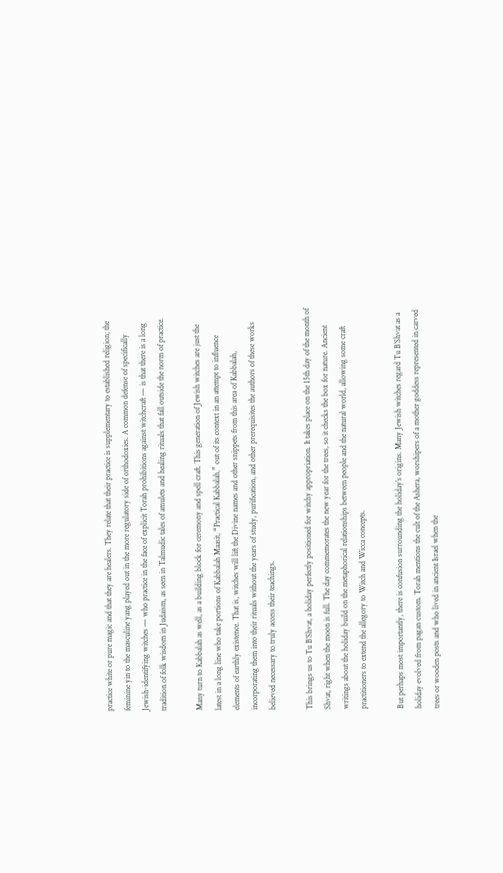practice white or pure magic and that they are healers. They relate that their practice is supplementary to established religion; the feminine yin to the masculine yang played out in the more regulatory side of orthodoxies. A common defense of specifically Jewish-identifying witches — who practice in the face of explicit Torah prohibitions against witchcraft — is that there is a long tradition of folk wisdom in Judaism, as seen in Talmudic tales of amulets and healing rituals that fall outside the norm of practice.

Many turn to Kabbalah as well, as a building block for ceremony and spell craft. This generation of Jewish witches are just the latest in a long line who take portions of Kabbalah Maasit, “Practical Kabbalah,” out of its context in an attempt to influence elements of earthly existence. That is, witches will lift the Divine names and other snippets from this area of Kabbalah, incorporating them into their rituals without the years of study, purification, and other prerequisites the authors of these works believed necessary to truly access their teachings.

This brings us to Tu B’Shvat, a holiday perfectly positioned for witchy appropriation. It takes place on the 15th day of the month of Shvat, right when the moon is full. The day commemorates the new year for the trees, so it checks the box for nature. Ancient writings about the holiday build on the metaphorical relationships between people and the natural world, allowing some craft practitioners to extend the allegory to Witch and Wicca concepts.

But perhaps most importantly, there is confusion surrounding the holiday’s origins. Many Jewish witches regard Tu B’Shvat as a holiday evolved from pagan custom. Torah mentions the cult of the Ashera, worshipers of a mother goddess represented in carved trees or wooden posts and who lived in ancient Israel when the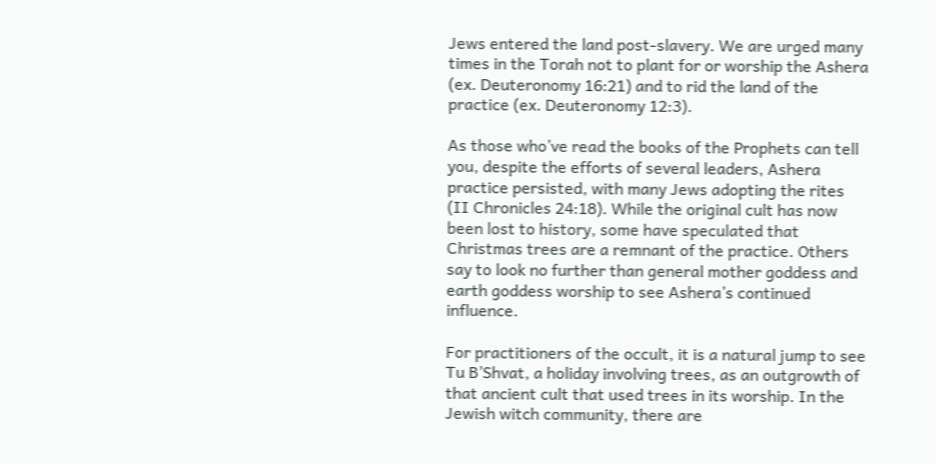Jews entered the land post-slavery. We are urged many times in the Torah not to plant for or worship the Ashera (ex. Deuteronomy 16:21) and to rid the land of the practice (ex. Deuteronomy 12:3).

As those who’ve read the books of the Prophets can tell you, despite the efforts of several leaders, Ashera practice persisted, with many Jews adopting the rites (II Chronicles 24:18). While the original cult has now been lost to history, some have speculated that Christmas trees are a remnant of the practice. Others say to look no further than general mother goddess and earth goddess worship to see Ashera’s continued influence.

For practitioners of the occult, it is a natural jump to see Tu B’Shvat, a holiday involving trees, as an outgrowth of that ancient cult that used trees in its worship. In the Jewish witch community, there are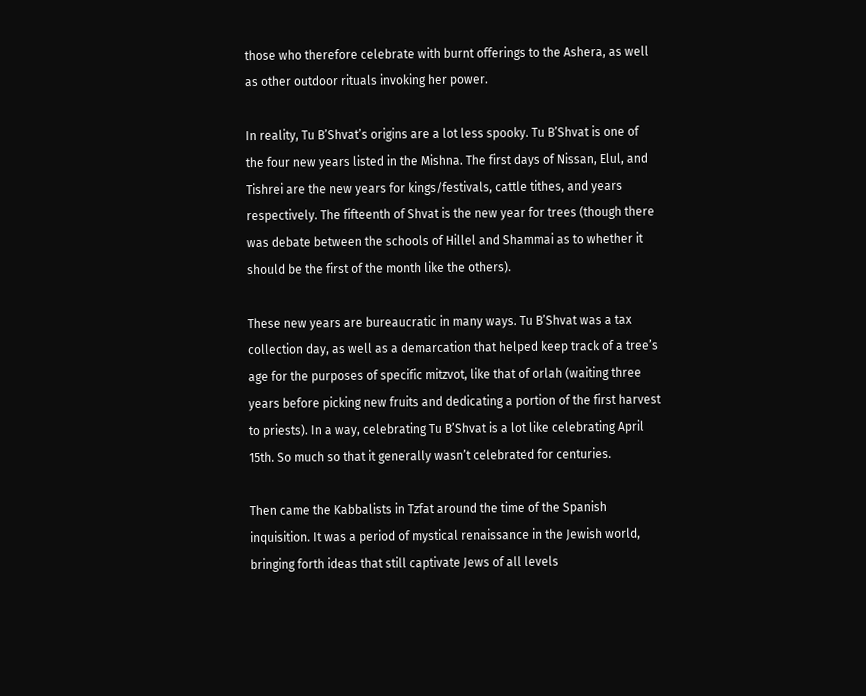those who therefore celebrate with burnt offerings to the Ashera, as well as other outdoor rituals invoking her power.

In reality, Tu B’Shvat’s origins are a lot less spooky. Tu B’Shvat is one of the four new years listed in the Mishna. The first days of Nissan, Elul, and Tishrei are the new years for kings/festivals, cattle tithes, and years respectively. The fifteenth of Shvat is the new year for trees (though there was debate between the schools of Hillel and Shammai as to whether it should be the first of the month like the others).

These new years are bureaucratic in many ways. Tu B’Shvat was a tax collection day, as well as a demarcation that helped keep track of a tree’s age for the purposes of specific mitzvot, like that of orlah (waiting three years before picking new fruits and dedicating a portion of the first harvest to priests). In a way, celebrating Tu B’Shvat is a lot like celebrating April 15th. So much so that it generally wasn’t celebrated for centuries.

Then came the Kabbalists in Tzfat around the time of the Spanish inquisition. It was a period of mystical renaissance in the Jewish world, bringing forth ideas that still captivate Jews of all levels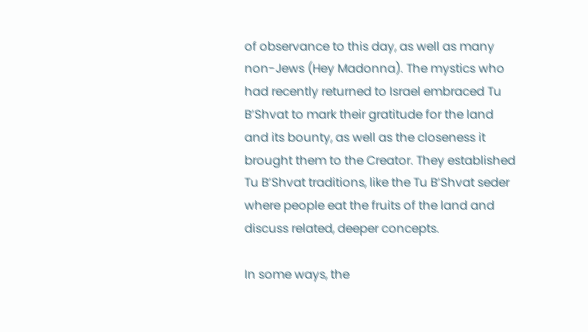of observance to this day, as well as many non-Jews (Hey Madonna). The mystics who had recently returned to Israel embraced Tu B’Shvat to mark their gratitude for the land and its bounty, as well as the closeness it brought them to the Creator. They established Tu B’Shvat traditions, like the Tu B’Shvat seder where people eat the fruits of the land and discuss related, deeper concepts.

In some ways, the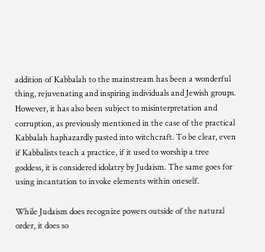addition of Kabbalah to the mainstream has been a wonderful thing, rejuvenating and inspiring individuals and Jewish groups. However, it has also been subject to misinterpretation and corruption, as previously mentioned in the case of the practical Kabbalah haphazardly pasted into witchcraft. To be clear, even if Kabbalists teach a practice, if it used to worship a tree goddess, it is considered idolatry by Judaism. The same goes for using incantation to invoke elements within oneself.

While Judaism does recognize powers outside of the natural order, it does so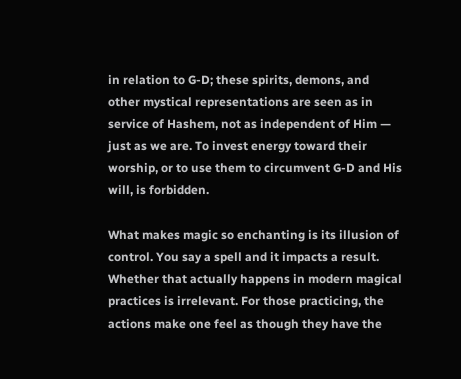in relation to G-D; these spirits, demons, and other mystical representations are seen as in service of Hashem, not as independent of Him — just as we are. To invest energy toward their worship, or to use them to circumvent G-D and His will, is forbidden.

What makes magic so enchanting is its illusion of control. You say a spell and it impacts a result. Whether that actually happens in modern magical practices is irrelevant. For those practicing, the actions make one feel as though they have the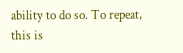ability to do so. To repeat, this is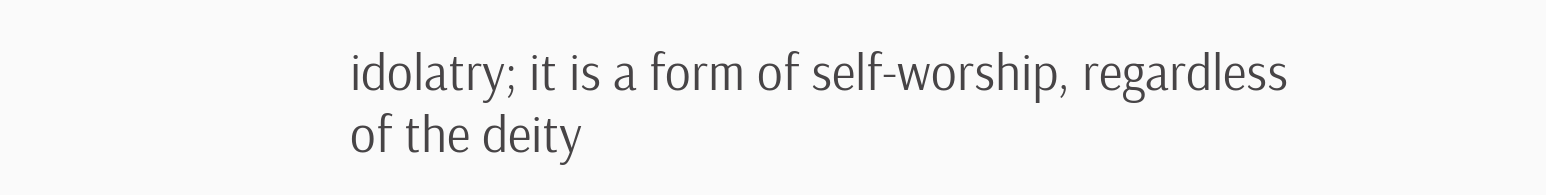idolatry; it is a form of self-worship, regardless of the deity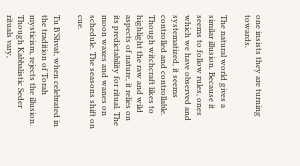one insists they are turning towards.

The natural world gives a similar illusion. Because it seems to follow rules, ones which we have observed and systematized, it seems controlled and controllable. Though witchcraft likes to highlight the raw and wild aspects of nature, it relies on its predictability for ritual. The moon waxes and wanes on schedule. The seasons shift on cue.

Tu B’Shvat, when celebrated in the tradition of Torah mysticism, rejects the illusion. Though Kabbalistic Seder rituals vary,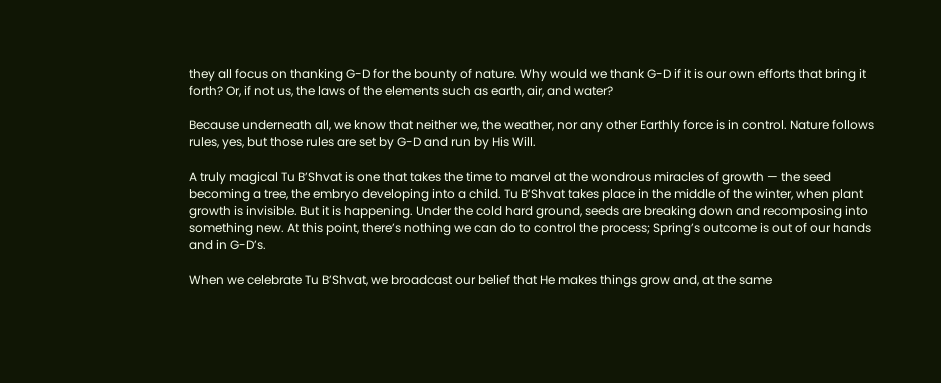they all focus on thanking G-D for the bounty of nature. Why would we thank G-D if it is our own efforts that bring it forth? Or, if not us, the laws of the elements such as earth, air, and water?

Because underneath all, we know that neither we, the weather, nor any other Earthly force is in control. Nature follows rules, yes, but those rules are set by G-D and run by His Will.

A truly magical Tu B’Shvat is one that takes the time to marvel at the wondrous miracles of growth — the seed becoming a tree, the embryo developing into a child. Tu B’Shvat takes place in the middle of the winter, when plant growth is invisible. But it is happening. Under the cold hard ground, seeds are breaking down and recomposing into something new. At this point, there’s nothing we can do to control the process; Spring’s outcome is out of our hands and in G-D’s.

When we celebrate Tu B’Shvat, we broadcast our belief that He makes things grow and, at the same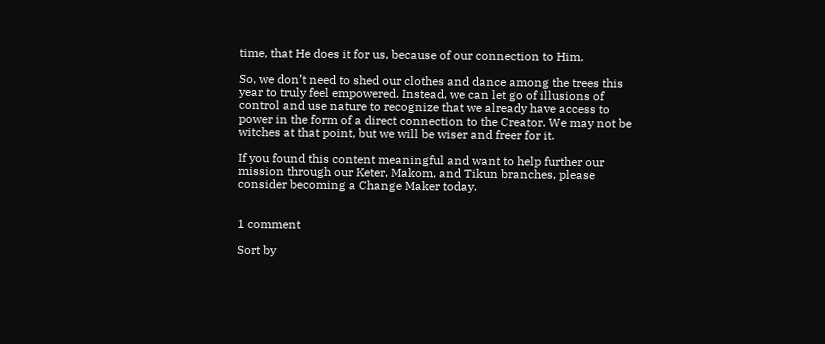time, that He does it for us, because of our connection to Him.

So, we don’t need to shed our clothes and dance among the trees this year to truly feel empowered. Instead, we can let go of illusions of control and use nature to recognize that we already have access to power in the form of a direct connection to the Creator. We may not be witches at that point, but we will be wiser and freer for it.

If you found this content meaningful and want to help further our mission through our Keter, Makom, and Tikun branches, please consider becoming a Change Maker today.


1 comment

Sort by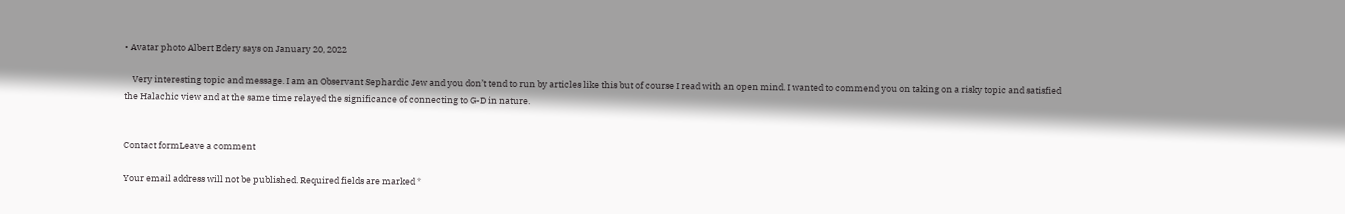• Avatar photo Albert Edery says on January 20, 2022

    Very interesting topic and message. I am an Observant Sephardic Jew and you don’t tend to run by articles like this but of course I read with an open mind. I wanted to commend you on taking on a risky topic and satisfied the Halachic view and at the same time relayed the significance of connecting to G-D in nature.


Contact formLeave a comment

Your email address will not be published. Required fields are marked *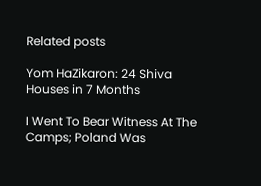Related posts

Yom HaZikaron: 24 Shiva Houses in 7 Months

I Went To Bear Witness At The Camps; Poland Was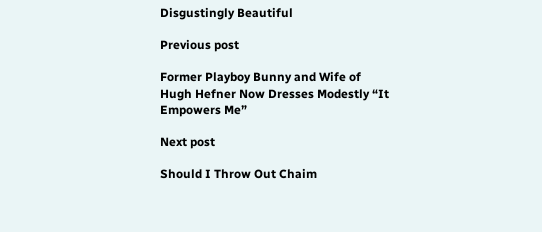Disgustingly Beautiful

Previous post

Former Playboy Bunny and Wife of Hugh Hefner Now Dresses Modestly “It Empowers Me”

Next post

Should I Throw Out Chaim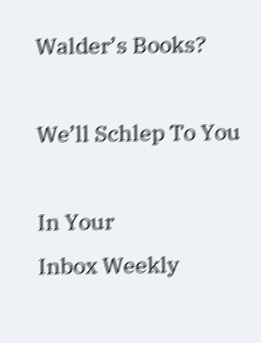Walder’s Books?

We’ll Schlep To You

In Your
Inbox Weekly